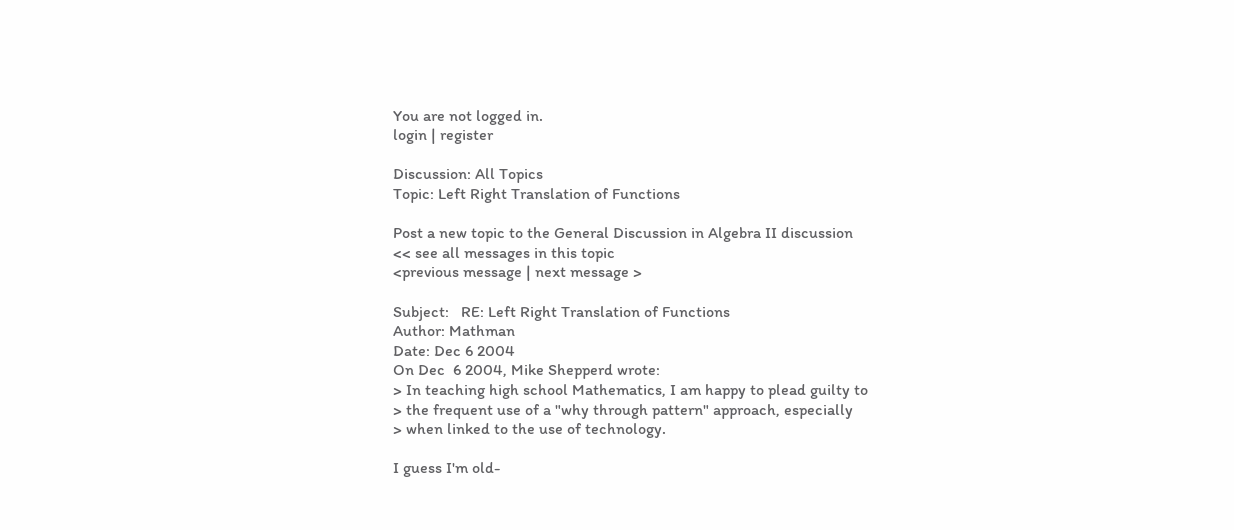You are not logged in.
login | register

Discussion: All Topics
Topic: Left Right Translation of Functions

Post a new topic to the General Discussion in Algebra II discussion
<< see all messages in this topic
<previous message | next message >

Subject:   RE: Left Right Translation of Functions
Author: Mathman
Date: Dec 6 2004
On Dec  6 2004, Mike Shepperd wrote:
> In teaching high school Mathematics, I am happy to plead guilty to
> the frequent use of a "why through pattern" approach, especially
> when linked to the use of technology.

I guess I'm old-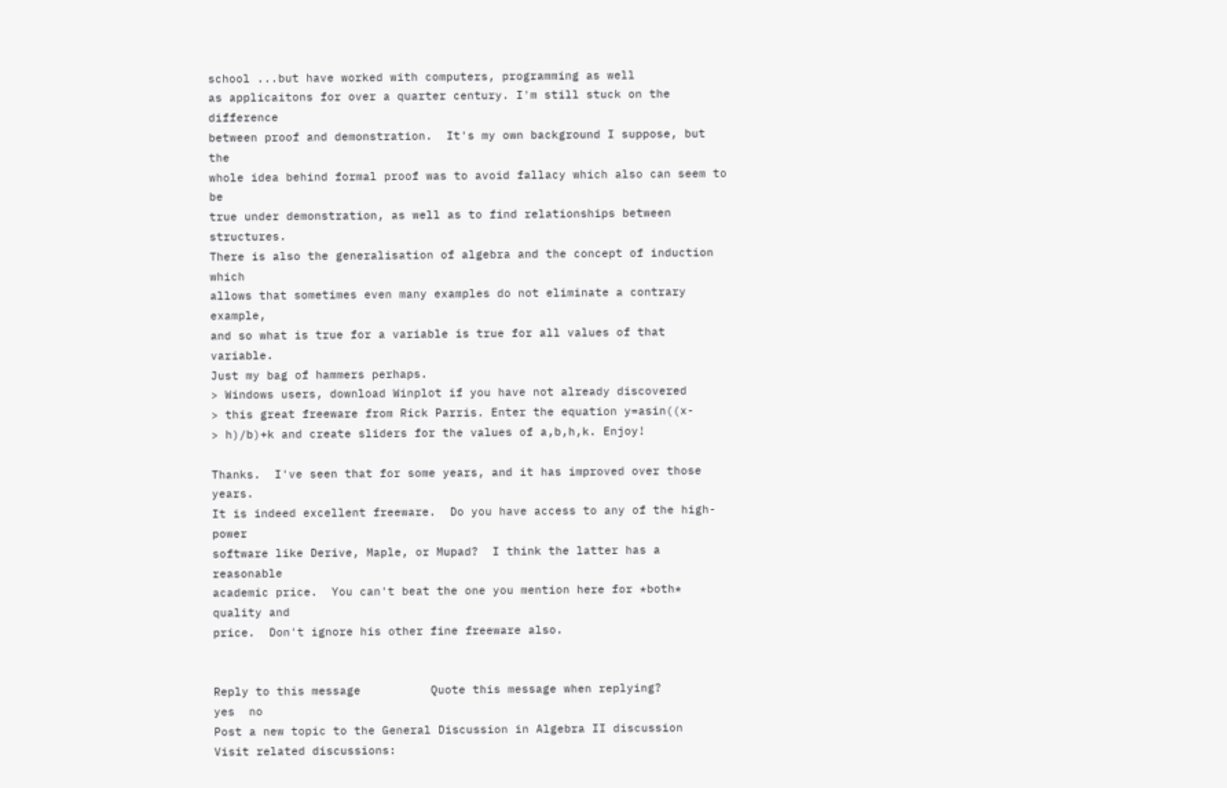school ...but have worked with computers, programming as well
as applicaitons for over a quarter century. I'm still stuck on the difference
between proof and demonstration.  It's my own background I suppose, but the
whole idea behind formal proof was to avoid fallacy which also can seem to be
true under demonstration, as well as to find relationships between structures.
There is also the generalisation of algebra and the concept of induction which
allows that sometimes even many examples do not eliminate a contrary example,
and so what is true for a variable is true for all values of that variable.
Just my bag of hammers perhaps.
> Windows users, download Winplot if you have not already discovered
> this great freeware from Rick Parris. Enter the equation y=asin((x-
> h)/b)+k and create sliders for the values of a,b,h,k. Enjoy!

Thanks.  I've seen that for some years, and it has improved over those years.
It is indeed excellent freeware.  Do you have access to any of the high-power
software like Derive, Maple, or Mupad?  I think the latter has a reasonable
academic price.  You can't beat the one you mention here for *both* quality and
price.  Don't ignore his other fine freeware also.


Reply to this message          Quote this message when replying?
yes  no
Post a new topic to the General Discussion in Algebra II discussion
Visit related discussions: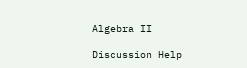Algebra II

Discussion Help